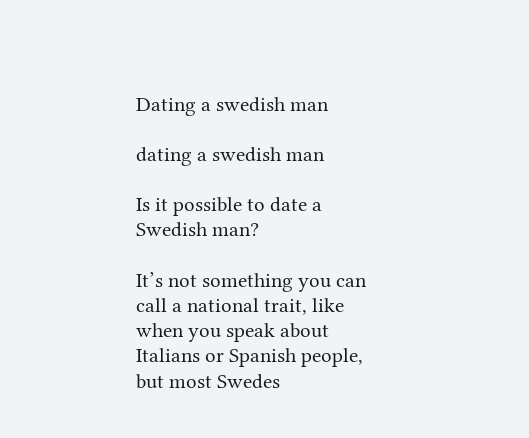Dating a swedish man

dating a swedish man

Is it possible to date a Swedish man?

It’s not something you can call a national trait, like when you speak about Italians or Spanish people, but most Swedes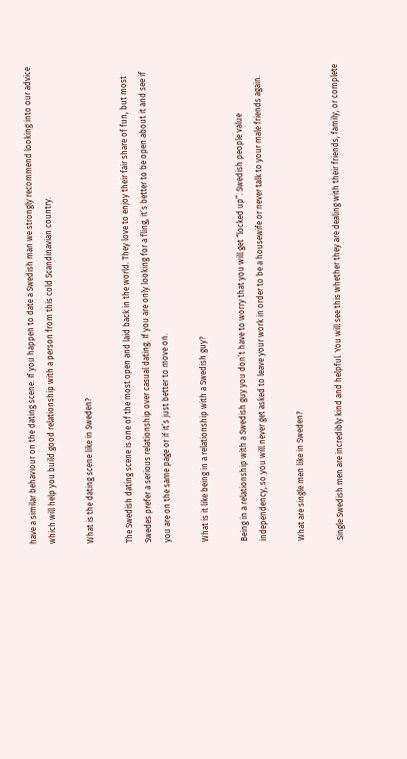have a similar behaviour on the dating scene. If you happen to date a Swedish man we strongly recommend looking into our advice which will help you build good relationship with a person from this cold Scandinavian country.

What is the dating scene like in Sweden?

The Swedish dating scene is one of the most open and laid back in the world. They love to enjoy their fair share of fun, but most Swedes prefer a serious relationship over casual dating. If you are only looking for a fling, it’s better to be open about it and see if you are on the same page or if it’s just better to move on.

What is it like being in a relationship with a Swedish guy?

Being in a relationship with a Swedish guy you don’t have to worry that you will get “locked up”. Swedish people value independency, so you will never get asked to leave your work in order to be a housewife or never talk to your male friends again.

What are single men like in Sweden?

Single Swedish men are incredibly kind and helpful. You will see this whether they are dealing with their friends, family, or complete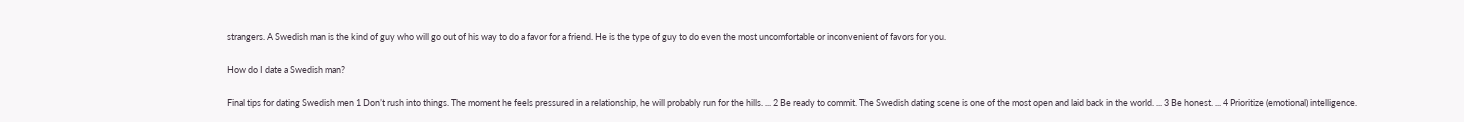strangers. A Swedish man is the kind of guy who will go out of his way to do a favor for a friend. He is the type of guy to do even the most uncomfortable or inconvenient of favors for you.

How do I date a Swedish man?

Final tips for dating Swedish men 1 Don’t rush into things. The moment he feels pressured in a relationship, he will probably run for the hills. ... 2 Be ready to commit. The Swedish dating scene is one of the most open and laid back in the world. ... 3 Be honest. ... 4 Prioritize (emotional) intelligence.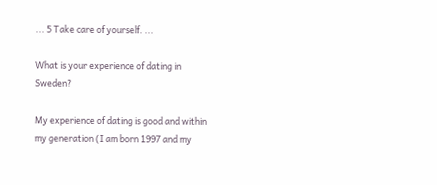... 5 Take care of yourself. ...

What is your experience of dating in Sweden?

My experience of dating is good and within my generation (I am born 1997 and my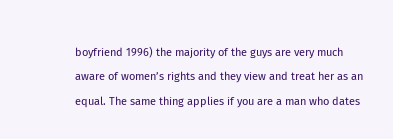boyfriend 1996) the majority of the guys are very much aware of women’s rights and they view and treat her as an equal. The same thing applies if you are a man who dates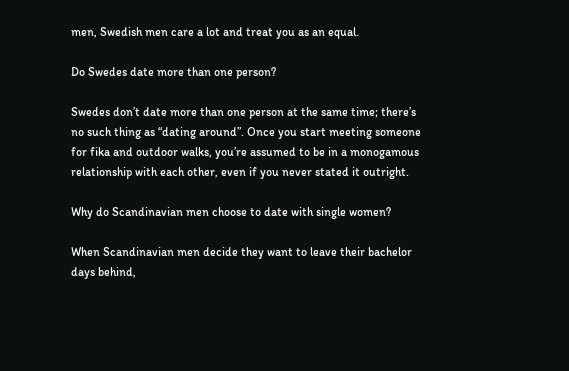men, Swedish men care a lot and treat you as an equal.

Do Swedes date more than one person?

Swedes don’t date more than one person at the same time; there’s no such thing as “dating around”. Once you start meeting someone for fika and outdoor walks, you’re assumed to be in a monogamous relationship with each other, even if you never stated it outright.

Why do Scandinavian men choose to date with single women?

When Scandinavian men decide they want to leave their bachelor days behind,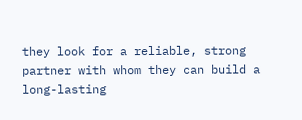they look for a reliable, strong partner with whom they can build a long-lasting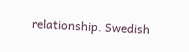relationship. Swedish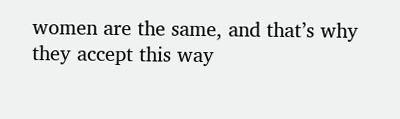women are the same, and that’s why they accept this way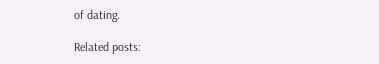of dating.

Related posts: